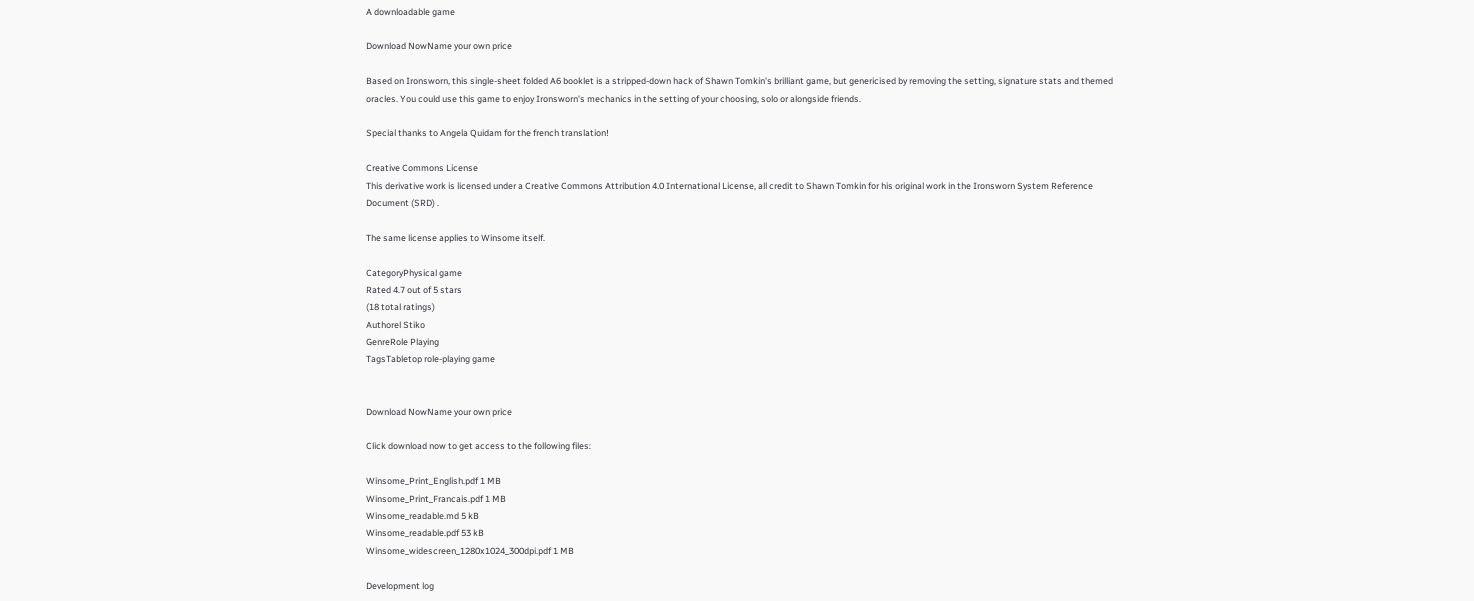A downloadable game

Download NowName your own price

Based on Ironsworn, this single-sheet folded A6 booklet is a stripped-down hack of Shawn Tomkin's brilliant game, but genericised by removing the setting, signature stats and themed oracles. You could use this game to enjoy Ironsworn's mechanics in the setting of your choosing, solo or alongside friends.

Special thanks to Angela Quidam for the french translation!

Creative Commons License
This derivative work is licensed under a Creative Commons Attribution 4.0 International License, all credit to Shawn Tomkin for his original work in the Ironsworn System Reference Document (SRD) .

The same license applies to Winsome itself.

CategoryPhysical game
Rated 4.7 out of 5 stars
(18 total ratings)
Authorel Stiko
GenreRole Playing
TagsTabletop role-playing game


Download NowName your own price

Click download now to get access to the following files:

Winsome_Print_English.pdf 1 MB
Winsome_Print_Francais.pdf 1 MB
Winsome_readable.md 5 kB
Winsome_readable.pdf 53 kB
Winsome_widescreen_1280x1024_300dpi.pdf 1 MB

Development log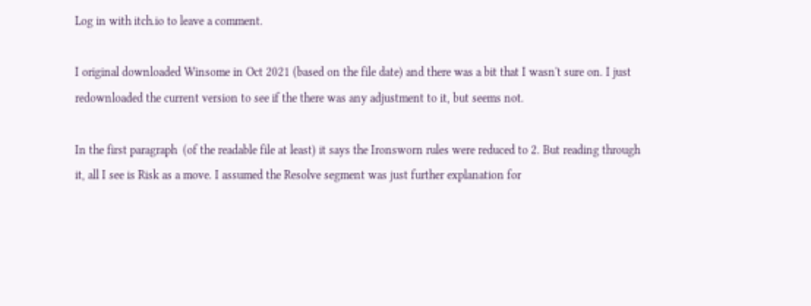Log in with itch.io to leave a comment.

I original downloaded Winsome in Oct 2021 (based on the file date) and there was a bit that I wasn't sure on. I just redownloaded the current version to see if the there was any adjustment to it, but seems not.

In the first paragraph  (of the readable file at least) it says the Ironsworn rules were reduced to 2. But reading through it, all I see is Risk as a move. I assumed the Resolve segment was just further explanation for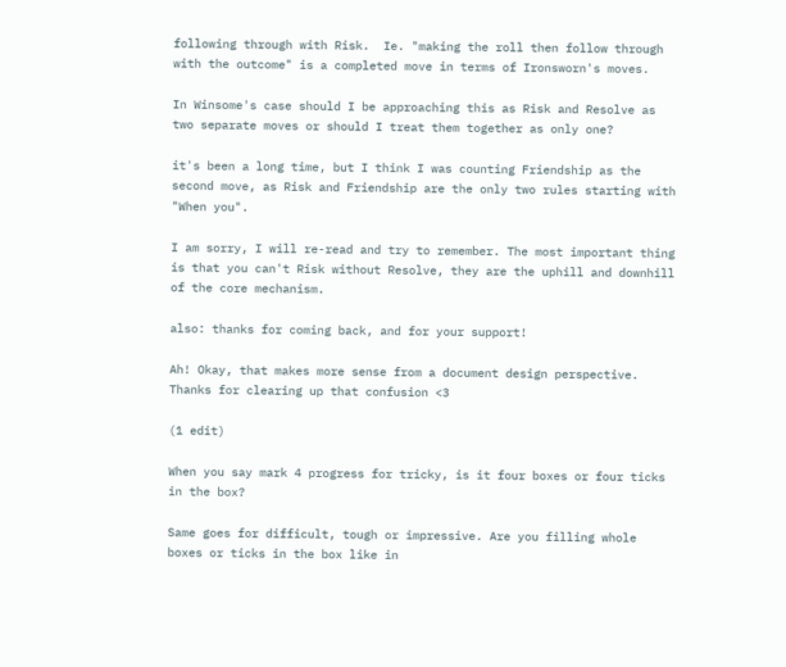following through with Risk.  Ie. "making the roll then follow through with the outcome" is a completed move in terms of Ironsworn's moves.

In Winsome's case should I be approaching this as Risk and Resolve as two separate moves or should I treat them together as only one?

it's been a long time, but I think I was counting Friendship as the second move, as Risk and Friendship are the only two rules starting with "When you".

I am sorry, I will re-read and try to remember. The most important thing is that you can't Risk without Resolve, they are the uphill and downhill of the core mechanism.

also: thanks for coming back, and for your support!

Ah! Okay, that makes more sense from a document design perspective. Thanks for clearing up that confusion <3

(1 edit)

When you say mark 4 progress for tricky, is it four boxes or four ticks in the box?

Same goes for difficult, tough or impressive. Are you filling whole boxes or ticks in the box like in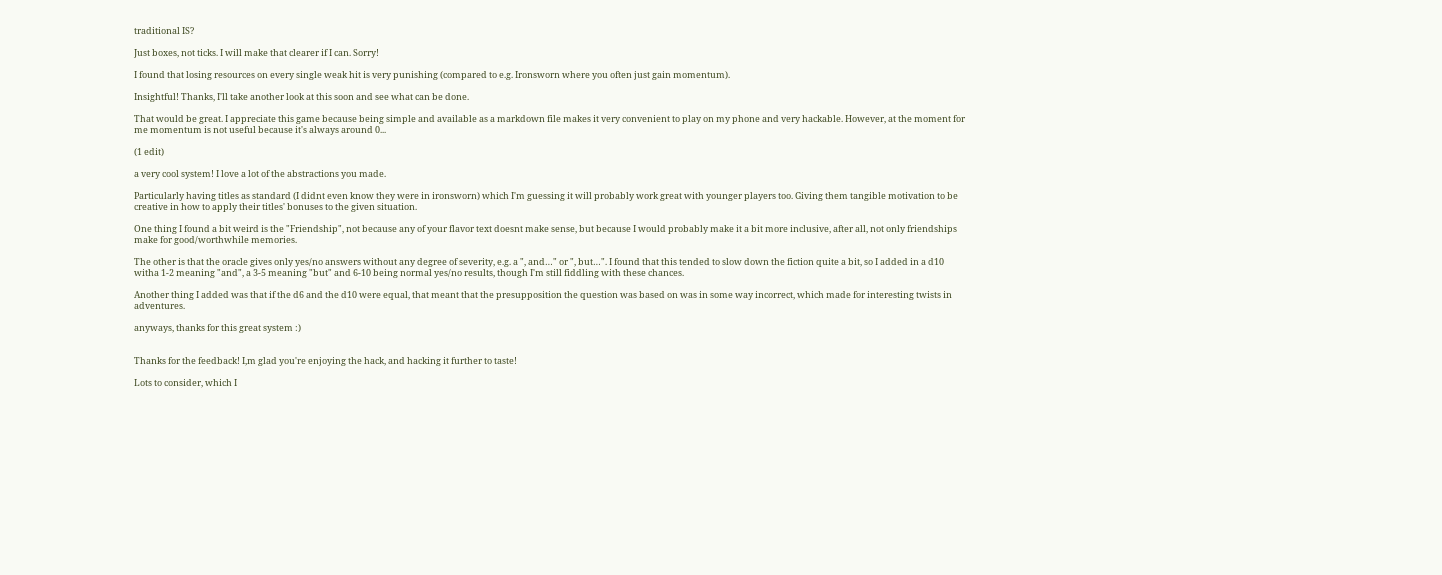traditional IS?

Just boxes, not ticks. I will make that clearer if I can. Sorry!

I found that losing resources on every single weak hit is very punishing (compared to e.g. Ironsworn where you often just gain momentum).

Insightful! Thanks, I'll take another look at this soon and see what can be done.

That would be great. I appreciate this game because being simple and available as a markdown file makes it very convenient to play on my phone and very hackable. However, at the moment for me momentum is not useful because it's always around 0...

(1 edit)

a very cool system! I love a lot of the abstractions you made.

Particularly having titles as standard (I didnt even know they were in ironsworn) which I'm guessing it will probably work great with younger players too. Giving them tangible motivation to be creative in how to apply their titles' bonuses to the given situation.

One thing I found a bit weird is the "Friendship", not because any of your flavor text doesnt make sense, but because I would probably make it a bit more inclusive, after all, not only friendships make for good/worthwhile memories.

The other is that the oracle gives only yes/no answers without any degree of severity, e.g. a ", and…" or ", but…". I found that this tended to slow down the fiction quite a bit, so I added in a d10 witha 1-2 meaning "and", a 3-5 meaning "but" and 6-10 being normal yes/no results, though I'm still fiddling with these chances.

Another thing I added was that if the d6 and the d10 were equal, that meant that the presupposition the question was based on was in some way incorrect, which made for interesting twists in adventures.

anyways, thanks for this great system :)


Thanks for the feedback! I,m glad you're enjoying the hack, and hacking it further to taste!

Lots to consider, which I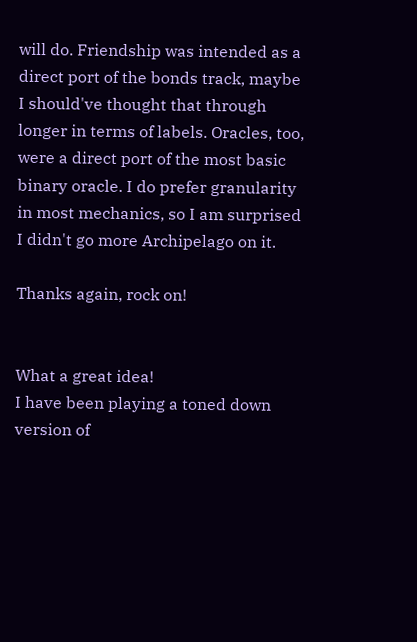will do. Friendship was intended as a direct port of the bonds track, maybe I should've thought that through longer in terms of labels. Oracles, too, were a direct port of the most basic binary oracle. I do prefer granularity in most mechanics, so I am surprised I didn't go more Archipelago on it.

Thanks again, rock on!


What a great idea!
I have been playing a toned down version of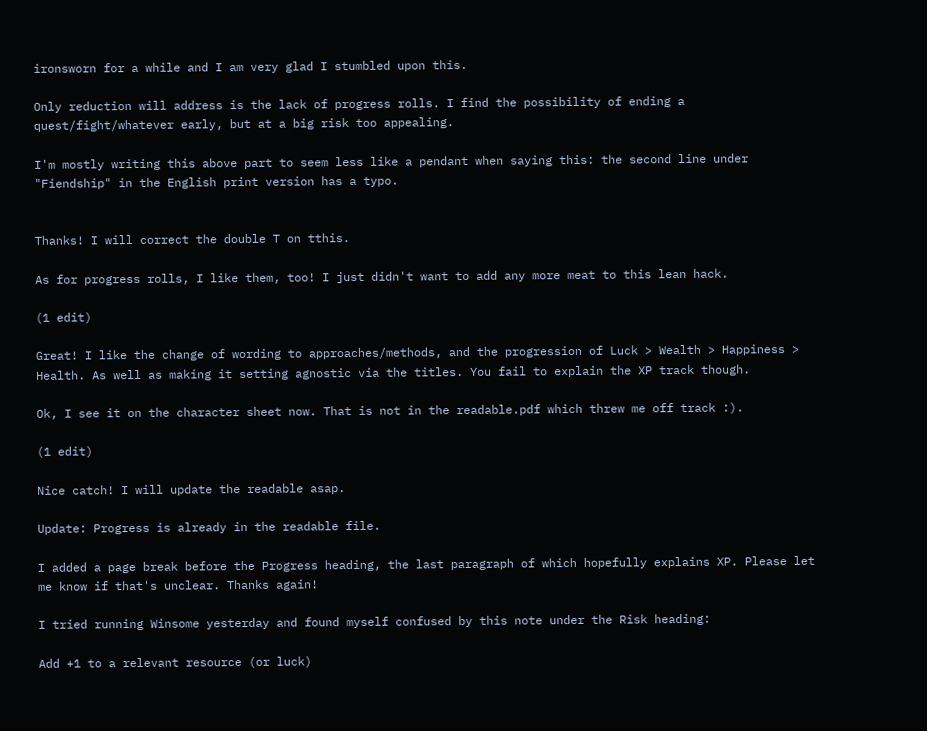ironsworn for a while and I am very glad I stumbled upon this.

Only reduction will address is the lack of progress rolls. I find the possibility of ending a quest/fight/whatever early, but at a big risk too appealing.

I'm mostly writing this above part to seem less like a pendant when saying this: the second line under "Fiendship" in the English print version has a typo.


Thanks! I will correct the double T on tthis.

As for progress rolls, I like them, too! I just didn't want to add any more meat to this lean hack.

(1 edit)

Great! I like the change of wording to approaches/methods, and the progression of Luck > Wealth > Happiness > Health. As well as making it setting agnostic via the titles. You fail to explain the XP track though.

Ok, I see it on the character sheet now. That is not in the readable.pdf which threw me off track :).

(1 edit)

Nice catch! I will update the readable asap.

Update: Progress is already in the readable file.

I added a page break before the Progress heading, the last paragraph of which hopefully explains XP. Please let me know if that's unclear. Thanks again!

I tried running Winsome yesterday and found myself confused by this note under the Risk heading:

Add +1 to a relevant resource (or luck)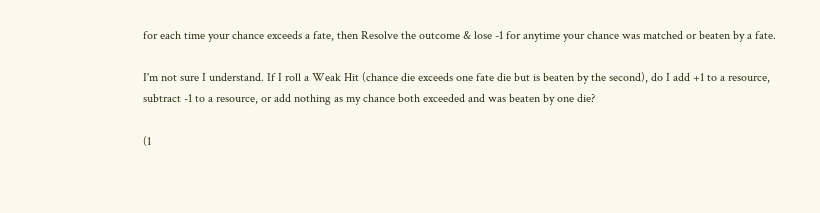for each time your chance exceeds a fate, then Resolve the outcome & lose -1 for anytime your chance was matched or beaten by a fate.

I'm not sure I understand. If I roll a Weak Hit (chance die exceeds one fate die but is beaten by the second), do I add +1 to a resource, subtract -1 to a resource, or add nothing as my chance both exceeded and was beaten by one die?

(1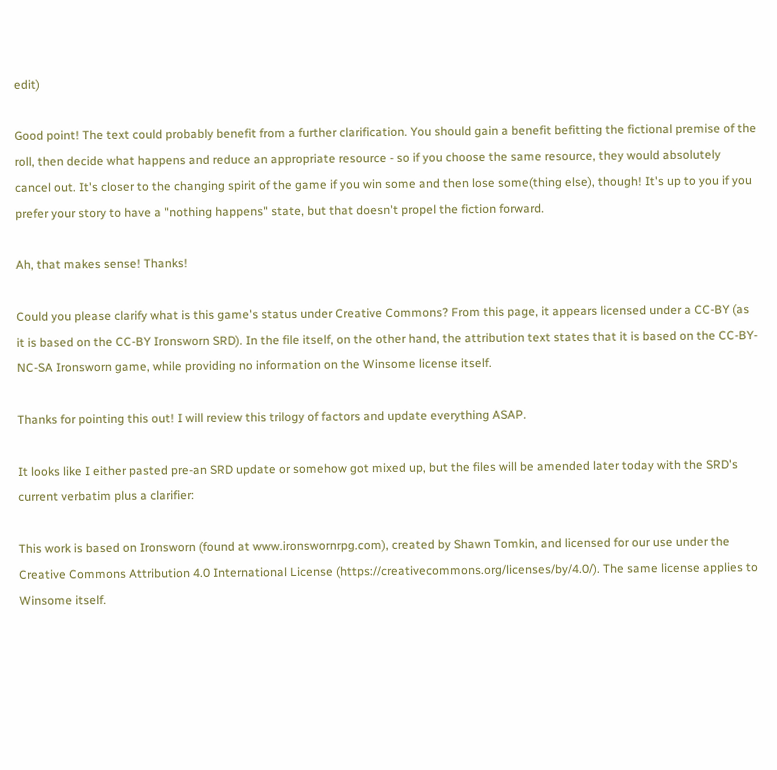edit)

Good point! The text could probably benefit from a further clarification. You should gain a benefit befitting the fictional premise of the roll, then decide what happens and reduce an appropriate resource - so if you choose the same resource, they would absolutely cancel out. It's closer to the changing spirit of the game if you win some and then lose some(thing else), though! It's up to you if you prefer your story to have a "nothing happens" state, but that doesn't propel the fiction forward.

Ah, that makes sense! Thanks!

Could you please clarify what is this game's status under Creative Commons? From this page, it appears licensed under a CC-BY (as it is based on the CC-BY Ironsworn SRD). In the file itself, on the other hand, the attribution text states that it is based on the CC-BY-NC-SA Ironsworn game, while providing no information on the Winsome license itself.

Thanks for pointing this out! I will review this trilogy of factors and update everything ASAP.

It looks like I either pasted pre-an SRD update or somehow got mixed up, but the files will be amended later today with the SRD's current verbatim plus a clarifier:

This work is based on Ironsworn (found at www.ironswornrpg.com), created by Shawn Tomkin, and licensed for our use under the Creative Commons Attribution 4.0 International License (https://creativecommons.org/licenses/by/4.0/). The same license applies to Winsome itself.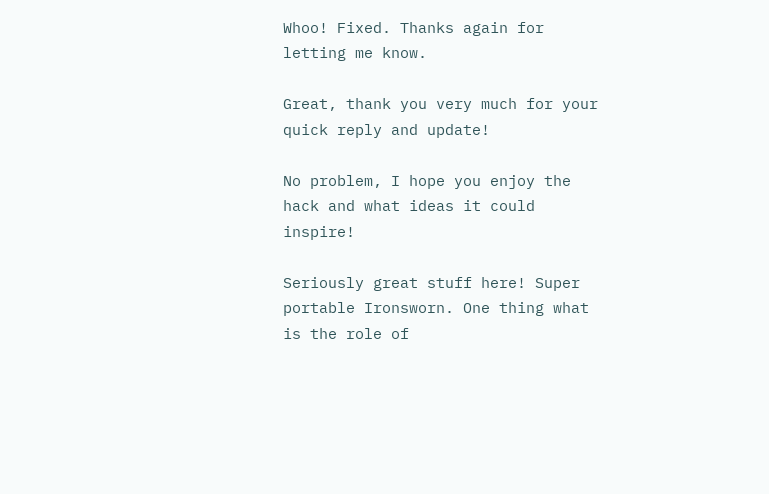Whoo! Fixed. Thanks again for letting me know.

Great, thank you very much for your quick reply and update!

No problem, I hope you enjoy the hack and what ideas it could inspire!

Seriously great stuff here! Super portable Ironsworn. One thing what is the role of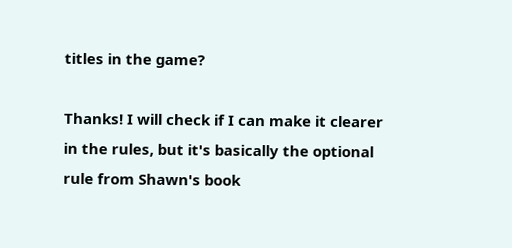titles in the game?

Thanks! I will check if I can make it clearer in the rules, but it's basically the optional rule from Shawn's book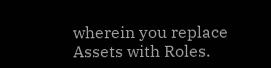wherein you replace Assets with Roles.